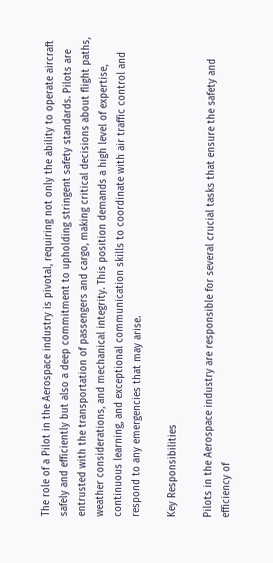The role of a Pilot in the Aerospace industry is pivotal, requiring not only the ability to operate aircraft safely and efficiently but also a deep commitment to upholding stringent safety standards. Pilots are entrusted with the transportation of passengers and cargo, making critical decisions about flight paths, weather considerations, and mechanical integrity. This position demands a high level of expertise, continuous learning, and exceptional communication skills to coordinate with air traffic control and respond to any emergencies that may arise.

Key Responsibilities

Pilots in the Aerospace industry are responsible for several crucial tasks that ensure the safety and efficiency of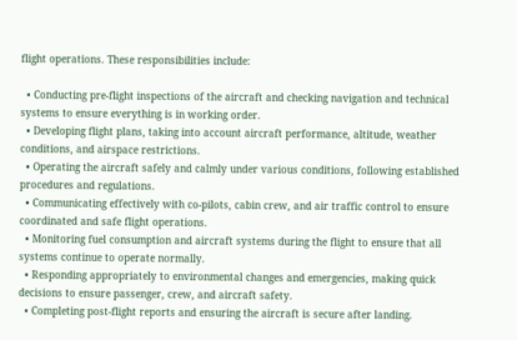flight operations. These responsibilities include:

  • Conducting pre-flight inspections of the aircraft and checking navigation and technical systems to ensure everything is in working order.
  • Developing flight plans, taking into account aircraft performance, altitude, weather conditions, and airspace restrictions.
  • Operating the aircraft safely and calmly under various conditions, following established procedures and regulations.
  • Communicating effectively with co-pilots, cabin crew, and air traffic control to ensure coordinated and safe flight operations.
  • Monitoring fuel consumption and aircraft systems during the flight to ensure that all systems continue to operate normally.
  • Responding appropriately to environmental changes and emergencies, making quick decisions to ensure passenger, crew, and aircraft safety.
  • Completing post-flight reports and ensuring the aircraft is secure after landing.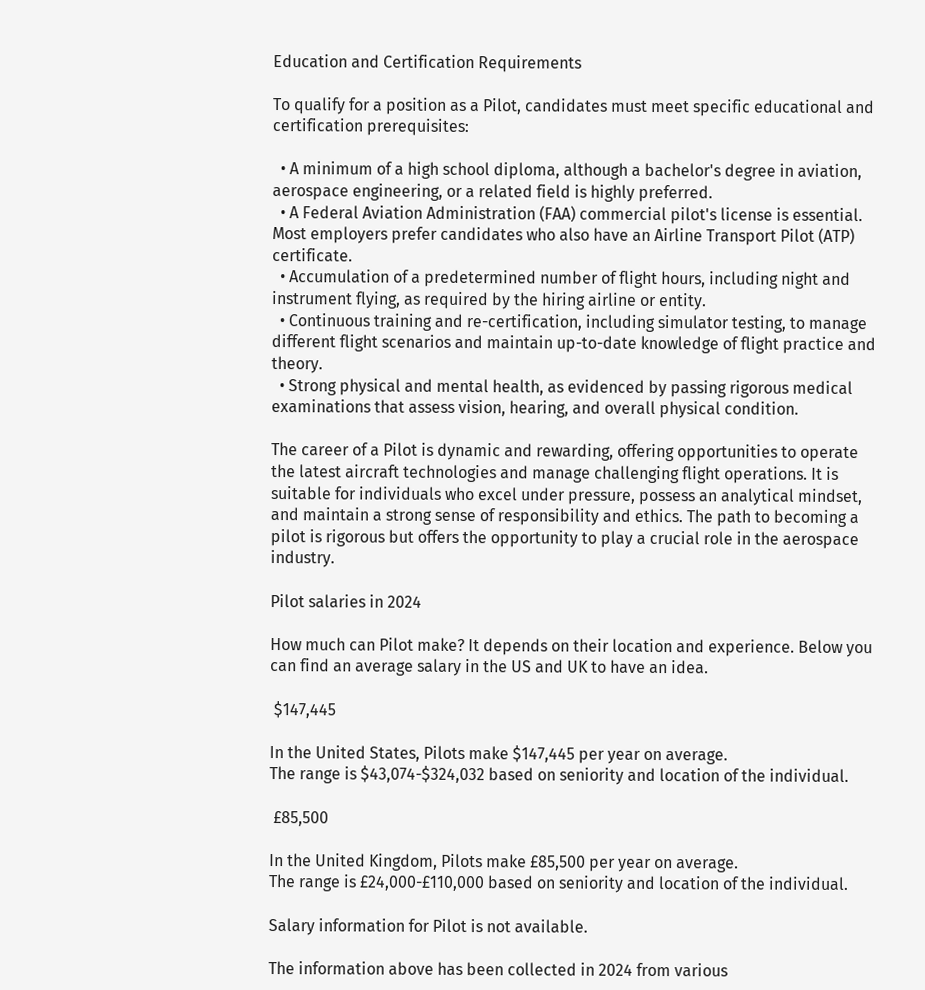Education and Certification Requirements

To qualify for a position as a Pilot, candidates must meet specific educational and certification prerequisites:

  • A minimum of a high school diploma, although a bachelor's degree in aviation, aerospace engineering, or a related field is highly preferred.
  • A Federal Aviation Administration (FAA) commercial pilot's license is essential. Most employers prefer candidates who also have an Airline Transport Pilot (ATP) certificate.
  • Accumulation of a predetermined number of flight hours, including night and instrument flying, as required by the hiring airline or entity.
  • Continuous training and re-certification, including simulator testing, to manage different flight scenarios and maintain up-to-date knowledge of flight practice and theory.
  • Strong physical and mental health, as evidenced by passing rigorous medical examinations that assess vision, hearing, and overall physical condition.

The career of a Pilot is dynamic and rewarding, offering opportunities to operate the latest aircraft technologies and manage challenging flight operations. It is suitable for individuals who excel under pressure, possess an analytical mindset, and maintain a strong sense of responsibility and ethics. The path to becoming a pilot is rigorous but offers the opportunity to play a crucial role in the aerospace industry.

Pilot salaries in 2024

How much can Pilot make? It depends on their location and experience. Below you can find an average salary in the US and UK to have an idea.

 $147,445

In the United States, Pilots make $147,445 per year on average.
The range is $43,074-$324,032 based on seniority and location of the individual.

 £85,500

In the United Kingdom, Pilots make £85,500 per year on average.
The range is £24,000-£110,000 based on seniority and location of the individual.

Salary information for Pilot is not available.

The information above has been collected in 2024 from various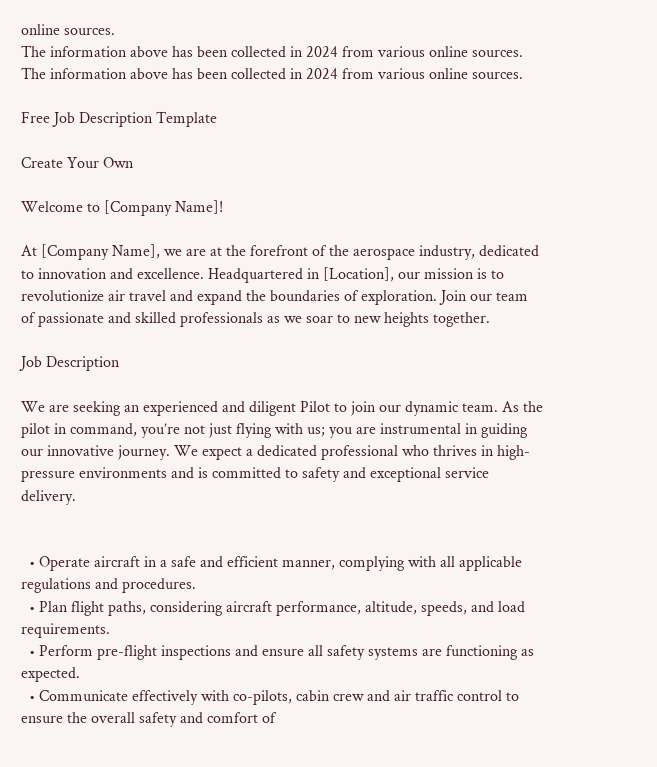online sources.
The information above has been collected in 2024 from various online sources.
The information above has been collected in 2024 from various online sources.

Free Job Description Template

Create Your Own

Welcome to [Company Name]!

At [Company Name], we are at the forefront of the aerospace industry, dedicated to innovation and excellence. Headquartered in [Location], our mission is to revolutionize air travel and expand the boundaries of exploration. Join our team of passionate and skilled professionals as we soar to new heights together.

Job Description

We are seeking an experienced and diligent Pilot to join our dynamic team. As the pilot in command, you’re not just flying with us; you are instrumental in guiding our innovative journey. We expect a dedicated professional who thrives in high-pressure environments and is committed to safety and exceptional service delivery.


  • Operate aircraft in a safe and efficient manner, complying with all applicable regulations and procedures.
  • Plan flight paths, considering aircraft performance, altitude, speeds, and load requirements.
  • Perform pre-flight inspections and ensure all safety systems are functioning as expected.
  • Communicate effectively with co-pilots, cabin crew and air traffic control to ensure the overall safety and comfort of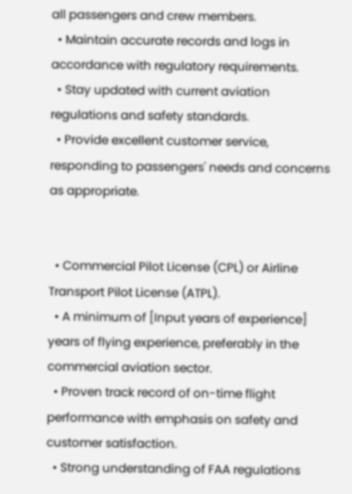all passengers and crew members.
  • Maintain accurate records and logs in accordance with regulatory requirements.
  • Stay updated with current aviation regulations and safety standards.
  • Provide excellent customer service, responding to passengers' needs and concerns as appropriate.


  • Commercial Pilot License (CPL) or Airline Transport Pilot License (ATPL).
  • A minimum of [Input years of experience] years of flying experience, preferably in the commercial aviation sector.
  • Proven track record of on-time flight performance with emphasis on safety and customer satisfaction.
  • Strong understanding of FAA regulations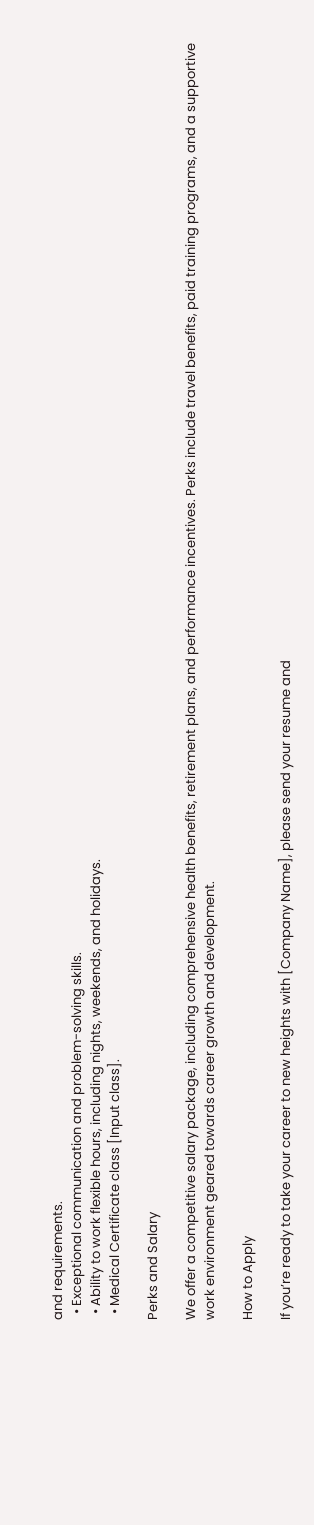and requirements.
  • Exceptional communication and problem-solving skills.
  • Ability to work flexible hours, including nights, weekends, and holidays.
  • Medical Certificate class [Input class].

Perks and Salary

We offer a competitive salary package, including comprehensive health benefits, retirement plans, and performance incentives. Perks include travel benefits, paid training programs, and a supportive work environment geared towards career growth and development.

How to Apply

If you’re ready to take your career to new heights with [Company Name], please send your resume and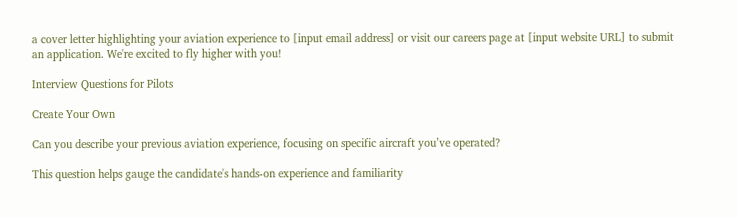a cover letter highlighting your aviation experience to [input email address] or visit our careers page at [input website URL] to submit an application. We're excited to fly higher with you!

Interview Questions for Pilots

Create Your Own

Can you describe your previous aviation experience, focusing on specific aircraft you’ve operated?

This question helps gauge the candidate's hands-on experience and familiarity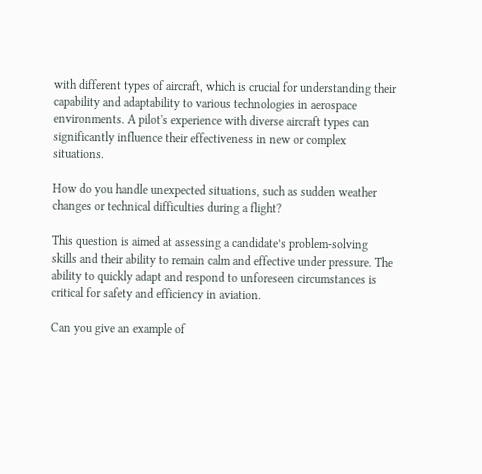with different types of aircraft, which is crucial for understanding their capability and adaptability to various technologies in aerospace environments. A pilot's experience with diverse aircraft types can significantly influence their effectiveness in new or complex situations.

How do you handle unexpected situations, such as sudden weather changes or technical difficulties during a flight?

This question is aimed at assessing a candidate’s problem-solving skills and their ability to remain calm and effective under pressure. The ability to quickly adapt and respond to unforeseen circumstances is critical for safety and efficiency in aviation.

Can you give an example of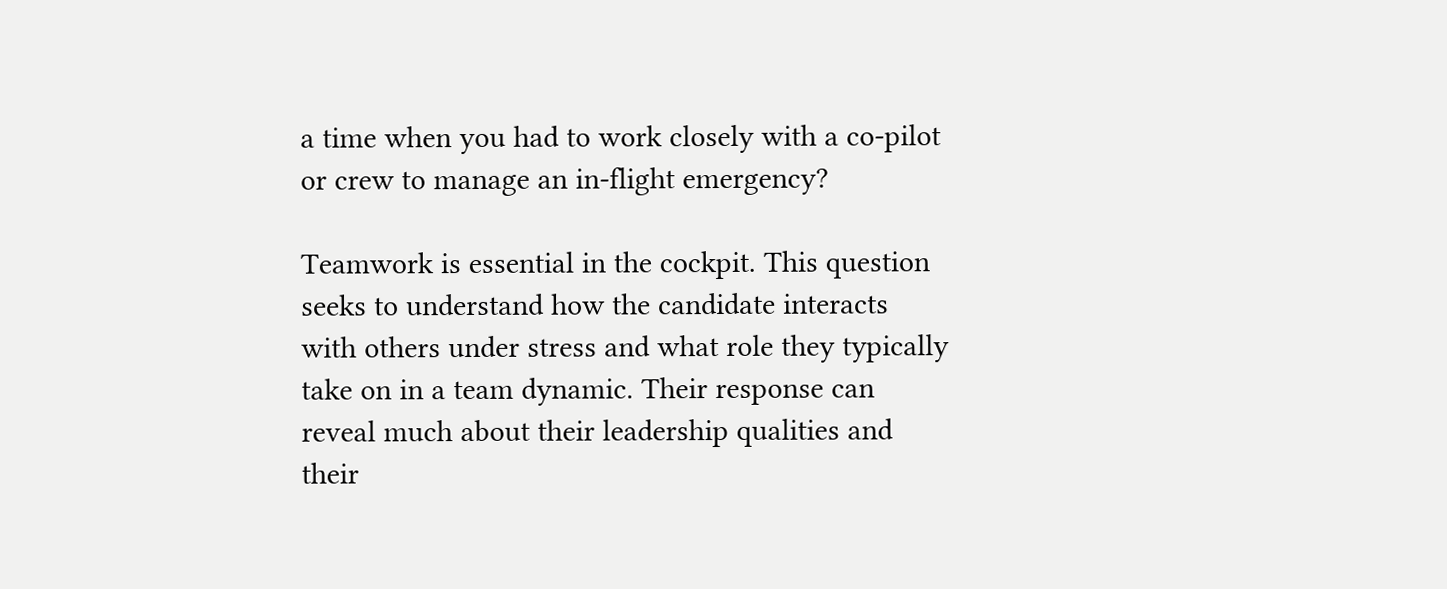a time when you had to work closely with a co-pilot or crew to manage an in-flight emergency?

Teamwork is essential in the cockpit. This question seeks to understand how the candidate interacts with others under stress and what role they typically take on in a team dynamic. Their response can reveal much about their leadership qualities and their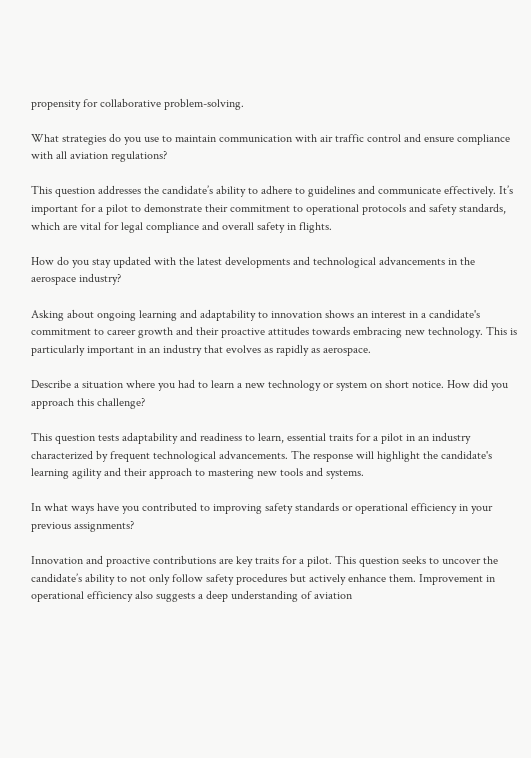propensity for collaborative problem-solving.

What strategies do you use to maintain communication with air traffic control and ensure compliance with all aviation regulations?

This question addresses the candidate’s ability to adhere to guidelines and communicate effectively. It’s important for a pilot to demonstrate their commitment to operational protocols and safety standards, which are vital for legal compliance and overall safety in flights.

How do you stay updated with the latest developments and technological advancements in the aerospace industry?

Asking about ongoing learning and adaptability to innovation shows an interest in a candidate's commitment to career growth and their proactive attitudes towards embracing new technology. This is particularly important in an industry that evolves as rapidly as aerospace.

Describe a situation where you had to learn a new technology or system on short notice. How did you approach this challenge?

This question tests adaptability and readiness to learn, essential traits for a pilot in an industry characterized by frequent technological advancements. The response will highlight the candidate's learning agility and their approach to mastering new tools and systems.

In what ways have you contributed to improving safety standards or operational efficiency in your previous assignments?

Innovation and proactive contributions are key traits for a pilot. This question seeks to uncover the candidate’s ability to not only follow safety procedures but actively enhance them. Improvement in operational efficiency also suggests a deep understanding of aviation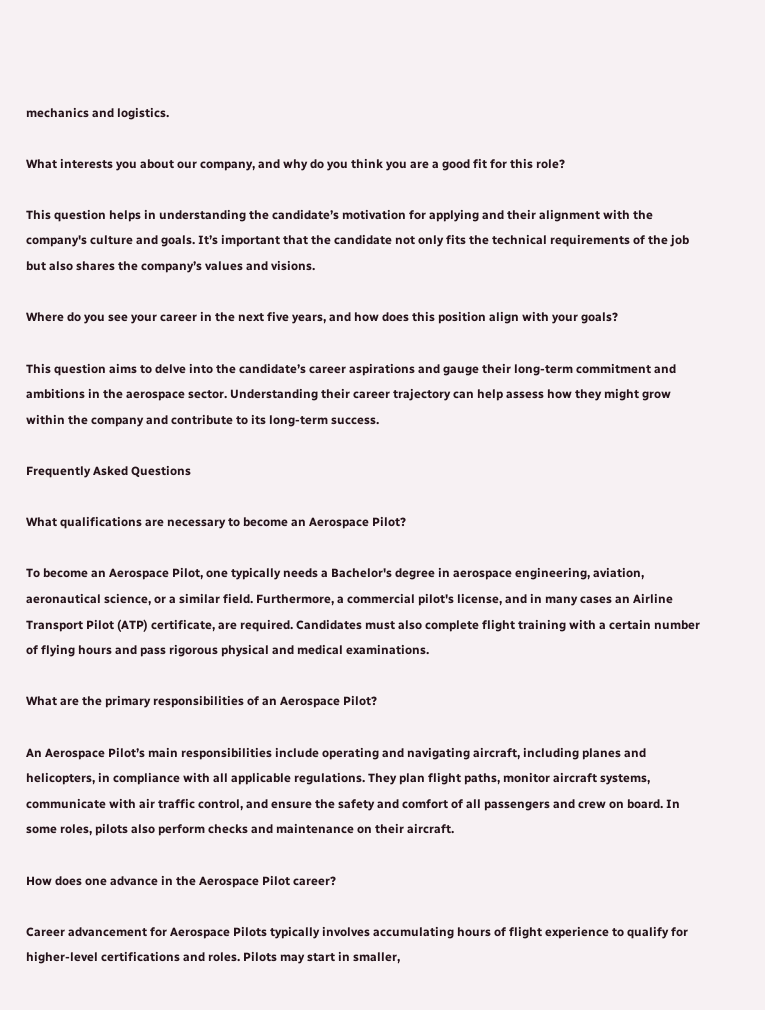mechanics and logistics.

What interests you about our company, and why do you think you are a good fit for this role?

This question helps in understanding the candidate’s motivation for applying and their alignment with the company's culture and goals. It’s important that the candidate not only fits the technical requirements of the job but also shares the company’s values and visions.

Where do you see your career in the next five years, and how does this position align with your goals?

This question aims to delve into the candidate’s career aspirations and gauge their long-term commitment and ambitions in the aerospace sector. Understanding their career trajectory can help assess how they might grow within the company and contribute to its long-term success.

Frequently Asked Questions

What qualifications are necessary to become an Aerospace Pilot?

To become an Aerospace Pilot, one typically needs a Bachelor's degree in aerospace engineering, aviation, aeronautical science, or a similar field. Furthermore, a commercial pilot's license, and in many cases an Airline Transport Pilot (ATP) certificate, are required. Candidates must also complete flight training with a certain number of flying hours and pass rigorous physical and medical examinations.

What are the primary responsibilities of an Aerospace Pilot?

An Aerospace Pilot’s main responsibilities include operating and navigating aircraft, including planes and helicopters, in compliance with all applicable regulations. They plan flight paths, monitor aircraft systems, communicate with air traffic control, and ensure the safety and comfort of all passengers and crew on board. In some roles, pilots also perform checks and maintenance on their aircraft.

How does one advance in the Aerospace Pilot career?

Career advancement for Aerospace Pilots typically involves accumulating hours of flight experience to qualify for higher-level certifications and roles. Pilots may start in smaller,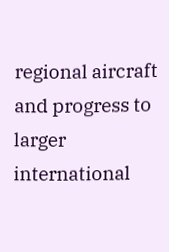regional aircraft and progress to larger international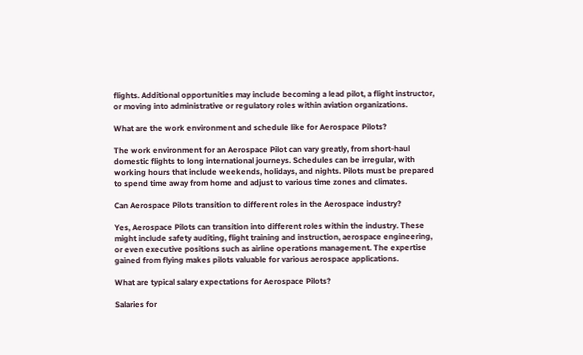flights. Additional opportunities may include becoming a lead pilot, a flight instructor, or moving into administrative or regulatory roles within aviation organizations.

What are the work environment and schedule like for Aerospace Pilots?

The work environment for an Aerospace Pilot can vary greatly, from short-haul domestic flights to long international journeys. Schedules can be irregular, with working hours that include weekends, holidays, and nights. Pilots must be prepared to spend time away from home and adjust to various time zones and climates.

Can Aerospace Pilots transition to different roles in the Aerospace industry?

Yes, Aerospace Pilots can transition into different roles within the industry. These might include safety auditing, flight training and instruction, aerospace engineering, or even executive positions such as airline operations management. The expertise gained from flying makes pilots valuable for various aerospace applications.

What are typical salary expectations for Aerospace Pilots?

Salaries for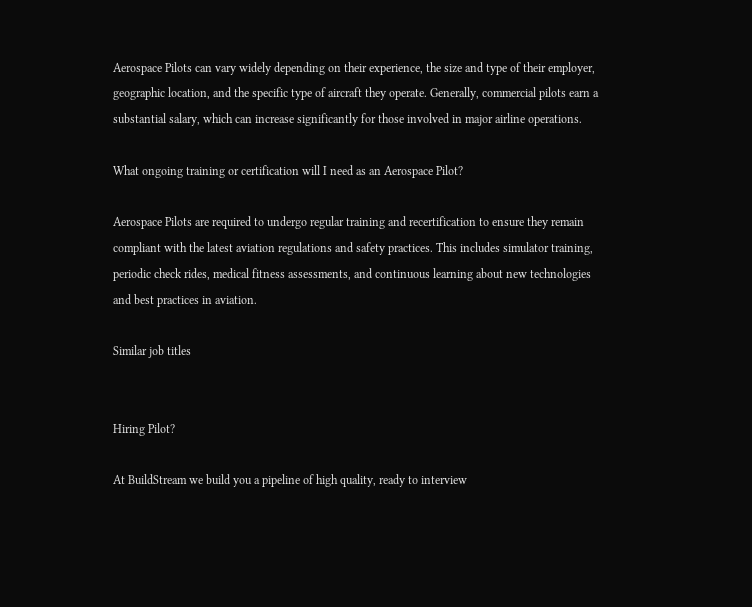Aerospace Pilots can vary widely depending on their experience, the size and type of their employer, geographic location, and the specific type of aircraft they operate. Generally, commercial pilots earn a substantial salary, which can increase significantly for those involved in major airline operations.

What ongoing training or certification will I need as an Aerospace Pilot?

Aerospace Pilots are required to undergo regular training and recertification to ensure they remain compliant with the latest aviation regulations and safety practices. This includes simulator training, periodic check rides, medical fitness assessments, and continuous learning about new technologies and best practices in aviation.

Similar job titles


Hiring Pilot?

At BuildStream we build you a pipeline of high quality, ready to interview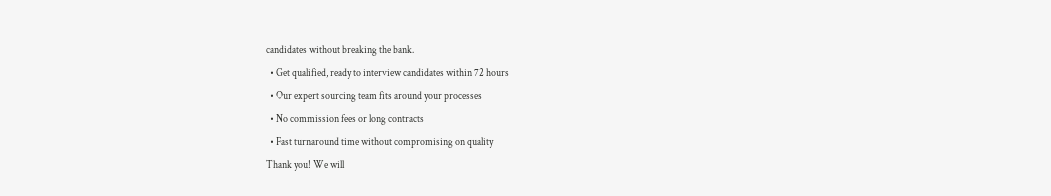candidates without breaking the bank.
  • Get qualified, ready to interview candidates within 72 hours
  • Our expert sourcing team fits around your processes
  • No commission fees or long contracts
  • Fast turnaround time without compromising on quality
Thank you! We will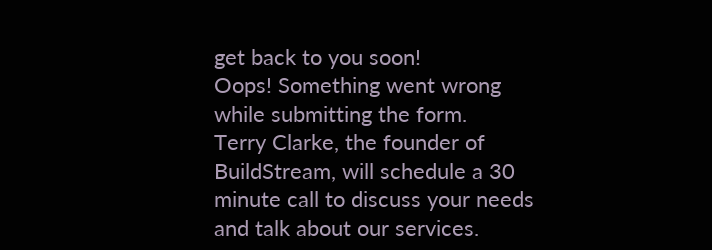get back to you soon!
Oops! Something went wrong while submitting the form.
Terry Clarke, the founder of BuildStream, will schedule a 30 minute call to discuss your needs and talk about our services.